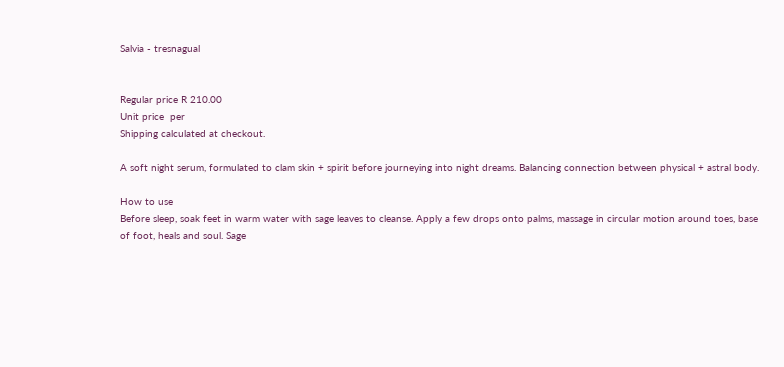Salvia - tresnagual


Regular price R 210.00
Unit price  per
Shipping calculated at checkout.

A soft night serum, formulated to clam skin + spirit before journeying into night dreams. Balancing connection between physical + astral body.

How to use
Before sleep, soak feet in warm water with sage leaves to cleanse. Apply a few drops onto palms, massage in circular motion around toes, base of foot, heals and soul. Sage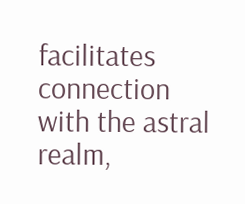facilitates connection with the astral realm,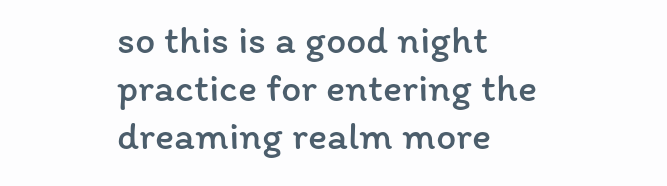so this is a good night practice for entering the dreaming realm more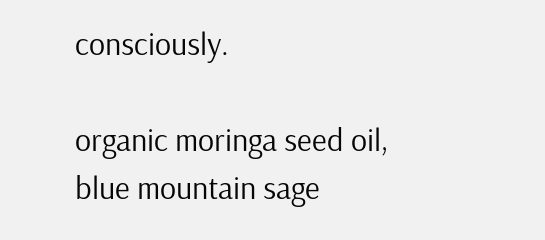consciously.

organic moringa seed oil, blue mountain sage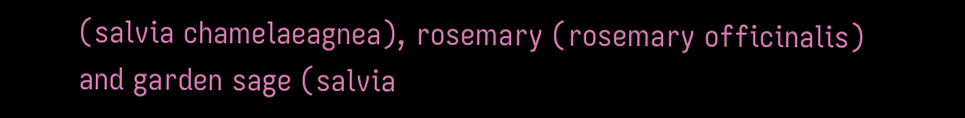(salvia chamelaeagnea), rosemary (rosemary officinalis) and garden sage (salvia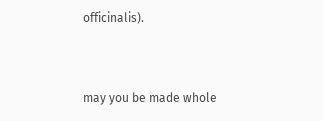officinalis).


may you be made whole